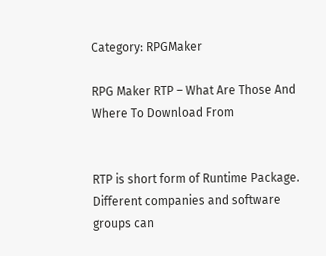Category: RPGMaker

RPG Maker RTP – What Are Those And Where To Download From


RTP is short form of Runtime Package. Different companies and software groups can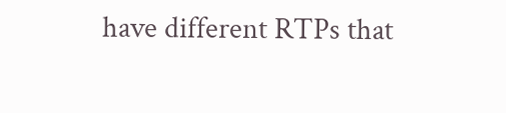have different RTPs that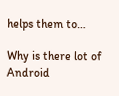helps them to…

Why is there lot of Android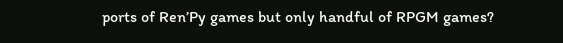ports of Ren’Py games but only handful of RPGM games?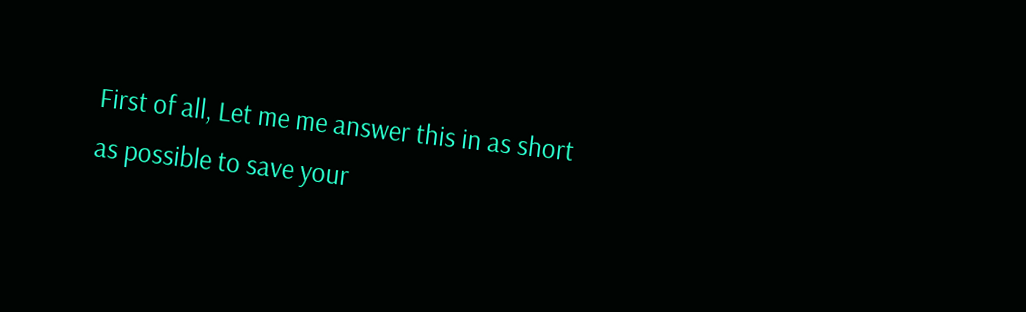First of all, Let me me answer this in as short as possible to save your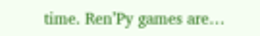time. Ren’Py games are…